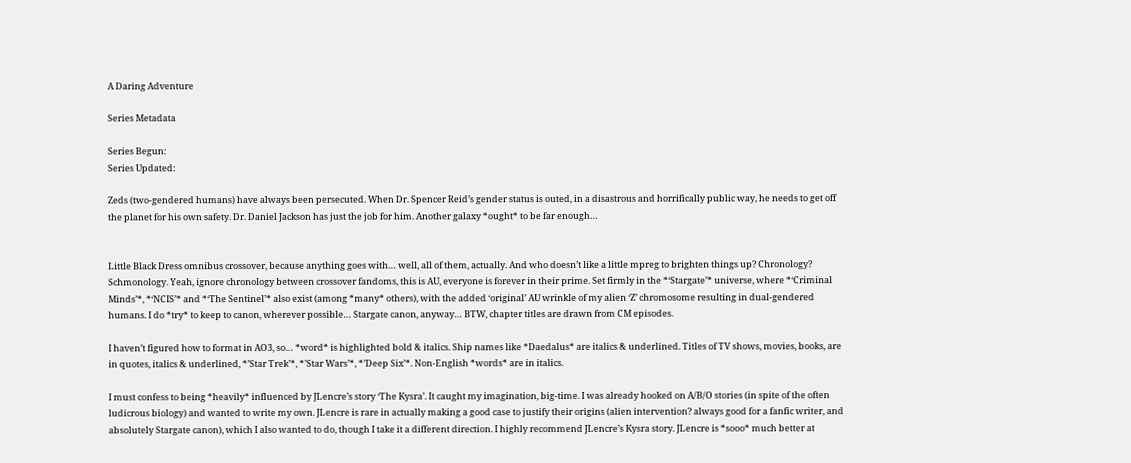A Daring Adventure

Series Metadata

Series Begun:
Series Updated:

Zeds (two-gendered humans) have always been persecuted. When Dr. Spencer Reid’s gender status is outed, in a disastrous and horrifically public way, he needs to get off the planet for his own safety. Dr. Daniel Jackson has just the job for him. Another galaxy *ought* to be far enough…


Little Black Dress omnibus crossover, because anything goes with… well, all of them, actually. And who doesn’t like a little mpreg to brighten things up? Chronology? Schmonology. Yeah, ignore chronology between crossover fandoms, this is AU, everyone is forever in their prime. Set firmly in the *‘Stargate’* universe, where *‘Criminal Minds’*, *‘NCIS’* and *‘The Sentinel’* also exist (among *many* others), with the added ‘original’ AU wrinkle of my alien ‘Z’ chromosome resulting in dual-gendered humans. I do *try* to keep to canon, wherever possible… Stargate canon, anyway… BTW, chapter titles are drawn from CM episodes.

I haven’t figured how to format in AO3, so… *word* is highlighted bold & italics. Ship names like *Daedalus* are italics & underlined. Titles of TV shows, movies, books, are in quotes, italics & underlined, *’Star Trek’*, *’Star Wars’*, *’Deep Six’*. Non-English *words* are in italics.

I must confess to being *heavily* influenced by JLencre’s story ‘The Kysra’. It caught my imagination, big-time. I was already hooked on A/B/O stories (in spite of the often ludicrous biology) and wanted to write my own. JLencre is rare in actually making a good case to justify their origins (alien intervention? always good for a fanfic writer, and absolutely Stargate canon), which I also wanted to do, though I take it a different direction. I highly recommend JLencre’s Kysra story. JLencre is *sooo* much better at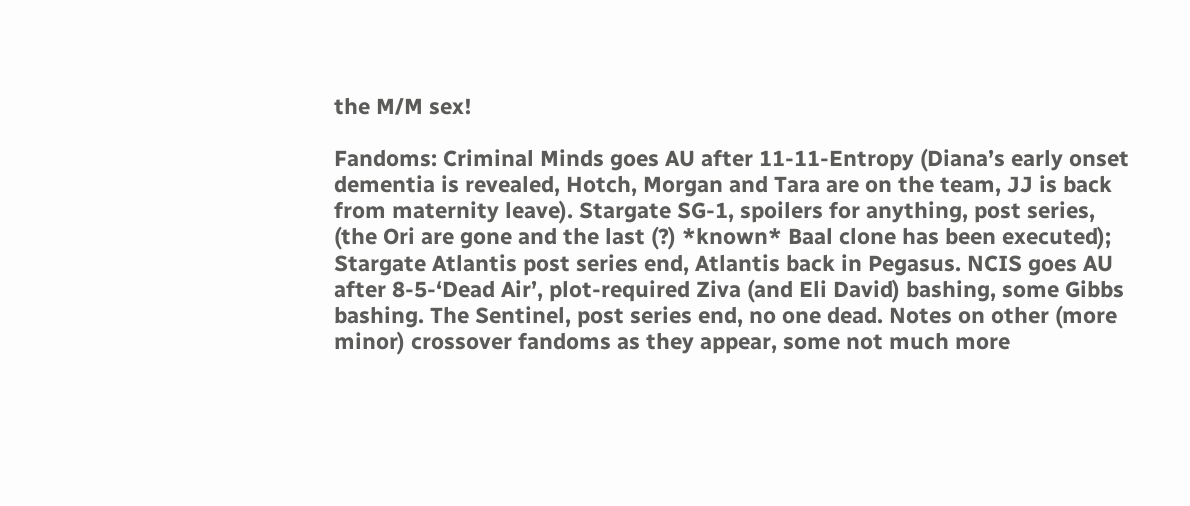the M/M sex!

Fandoms: Criminal Minds goes AU after 11-11-Entropy (Diana’s early onset dementia is revealed, Hotch, Morgan and Tara are on the team, JJ is back from maternity leave). Stargate SG-1, spoilers for anything, post series, (the Ori are gone and the last (?) *known* Baal clone has been executed); Stargate Atlantis post series end, Atlantis back in Pegasus. NCIS goes AU after 8-5-‘Dead Air’, plot-required Ziva (and Eli David) bashing, some Gibbs bashing. The Sentinel, post series end, no one dead. Notes on other (more minor) crossover fandoms as they appear, some not much more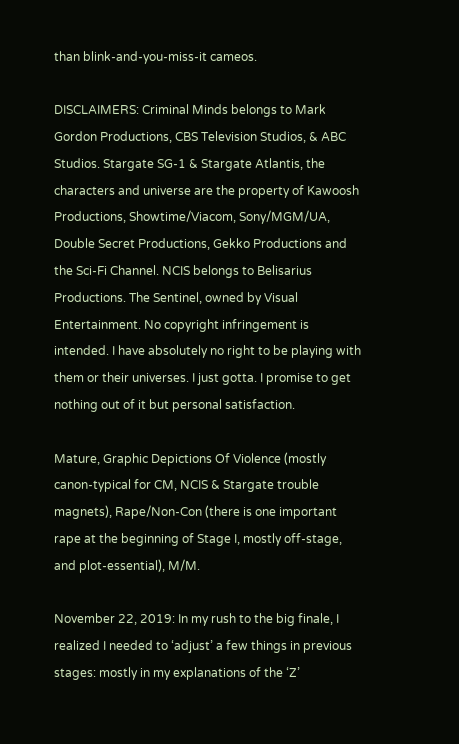than blink-and-you-miss-it cameos.

DISCLAIMERS: Criminal Minds belongs to Mark Gordon Productions, CBS Television Studios, & ABC Studios. Stargate SG-1 & Stargate Atlantis, the characters and universe are the property of Kawoosh Productions, Showtime/Viacom, Sony/MGM/UA, Double Secret Productions, Gekko Productions and the Sci-Fi Channel. NCIS belongs to Belisarius Productions. The Sentinel, owned by Visual Entertainment. No copyright infringement is intended. I have absolutely no right to be playing with them or their universes. I just gotta. I promise to get nothing out of it but personal satisfaction.

Mature, Graphic Depictions Of Violence (mostly canon-typical for CM, NCIS & Stargate trouble magnets), Rape/Non-Con (there is one important rape at the beginning of Stage I, mostly off-stage, and plot-essential), M/M.

November 22, 2019: In my rush to the big finale, I realized I needed to ‘adjust’ a few things in previous stages: mostly in my explanations of the ‘Z’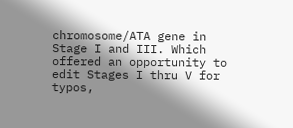chromosome/ATA gene in Stage I and III. Which offered an opportunity to edit Stages I thru V for typos,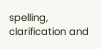spelling, clarification and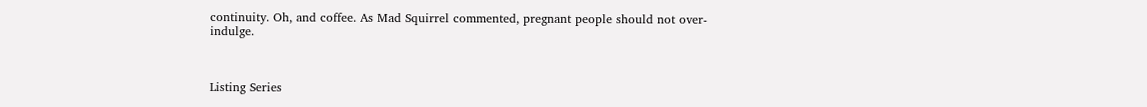continuity. Oh, and coffee. As Mad Squirrel commented, pregnant people should not over-indulge.



Listing Series